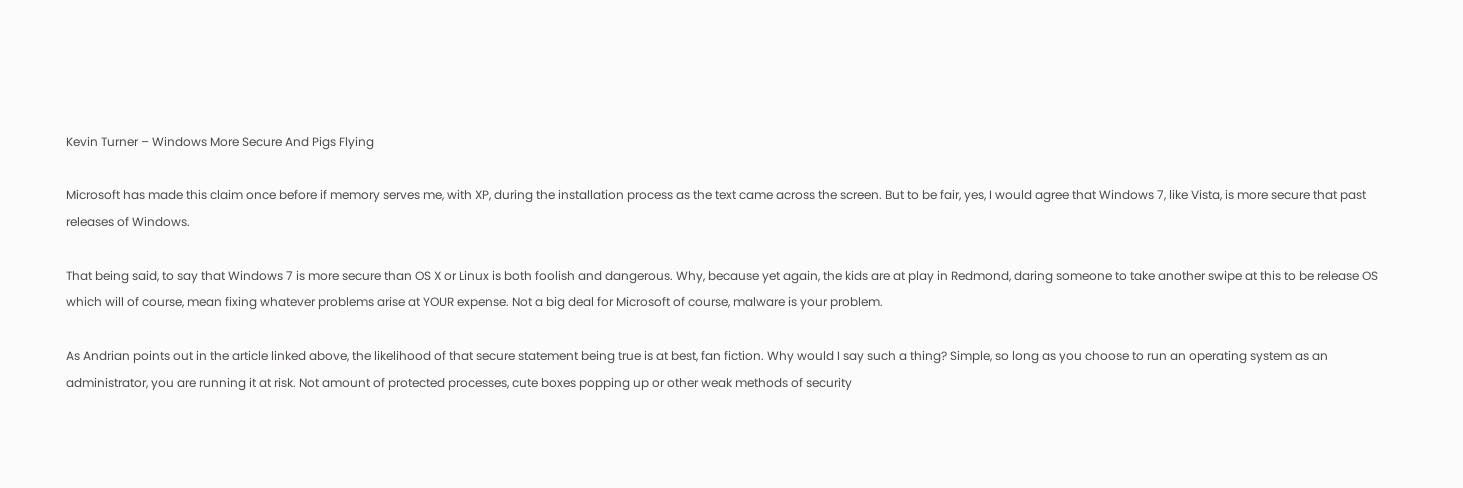Kevin Turner – Windows More Secure And Pigs Flying

Microsoft has made this claim once before if memory serves me, with XP, during the installation process as the text came across the screen. But to be fair, yes, I would agree that Windows 7, like Vista, is more secure that past releases of Windows.

That being said, to say that Windows 7 is more secure than OS X or Linux is both foolish and dangerous. Why, because yet again, the kids are at play in Redmond, daring someone to take another swipe at this to be release OS which will of course, mean fixing whatever problems arise at YOUR expense. Not a big deal for Microsoft of course, malware is your problem.

As Andrian points out in the article linked above, the likelihood of that secure statement being true is at best, fan fiction. Why would I say such a thing? Simple, so long as you choose to run an operating system as an administrator, you are running it at risk. Not amount of protected processes, cute boxes popping up or other weak methods of security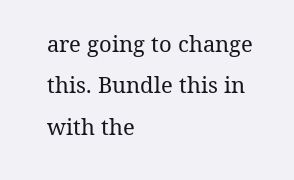are going to change this. Bundle this in with the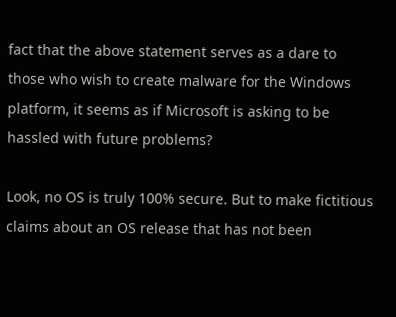fact that the above statement serves as a dare to those who wish to create malware for the Windows platform, it seems as if Microsoft is asking to be hassled with future problems?

Look, no OS is truly 100% secure. But to make fictitious claims about an OS release that has not been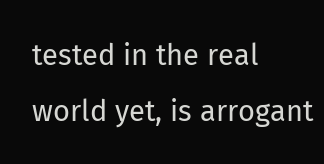tested in the real world yet, is arrogant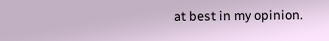at best in my opinion.